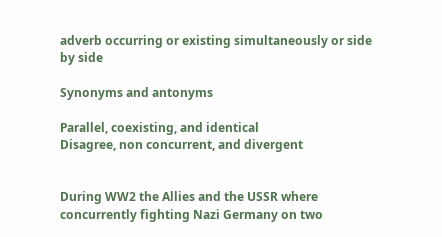adverb occurring or existing simultaneously or side by side

Synonyms and antonyms

Parallel, coexisting, and identical
Disagree, non concurrent, and divergent


During WW2 the Allies and the USSR where concurrently fighting Nazi Germany on two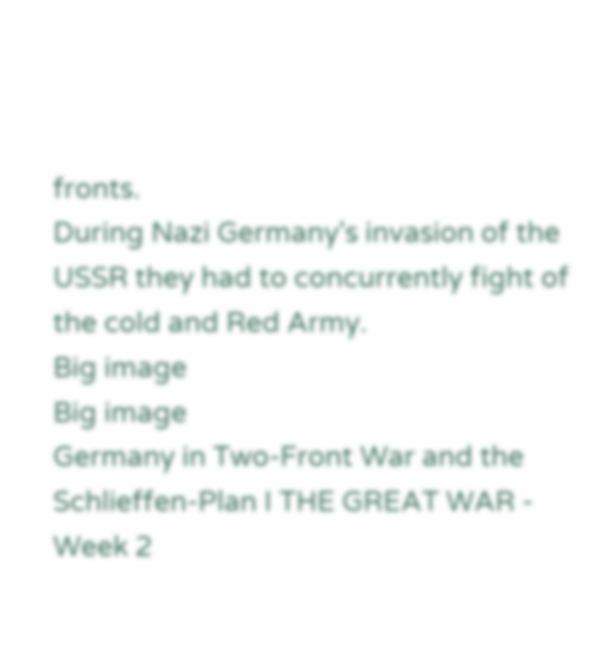fronts.
During Nazi Germany's invasion of the USSR they had to concurrently fight of the cold and Red Army.
Big image
Big image
Germany in Two-Front War and the Schlieffen-Plan I THE GREAT WAR - Week 2